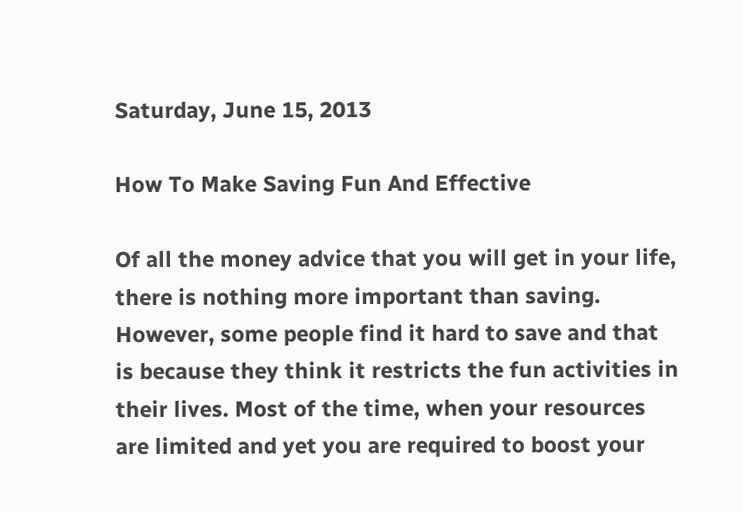Saturday, June 15, 2013

How To Make Saving Fun And Effective

Of all the money advice that you will get in your life, there is nothing more important than saving. However, some people find it hard to save and that is because they think it restricts the fun activities in their lives. Most of the time, when your resources are limited and yet you are required to boost your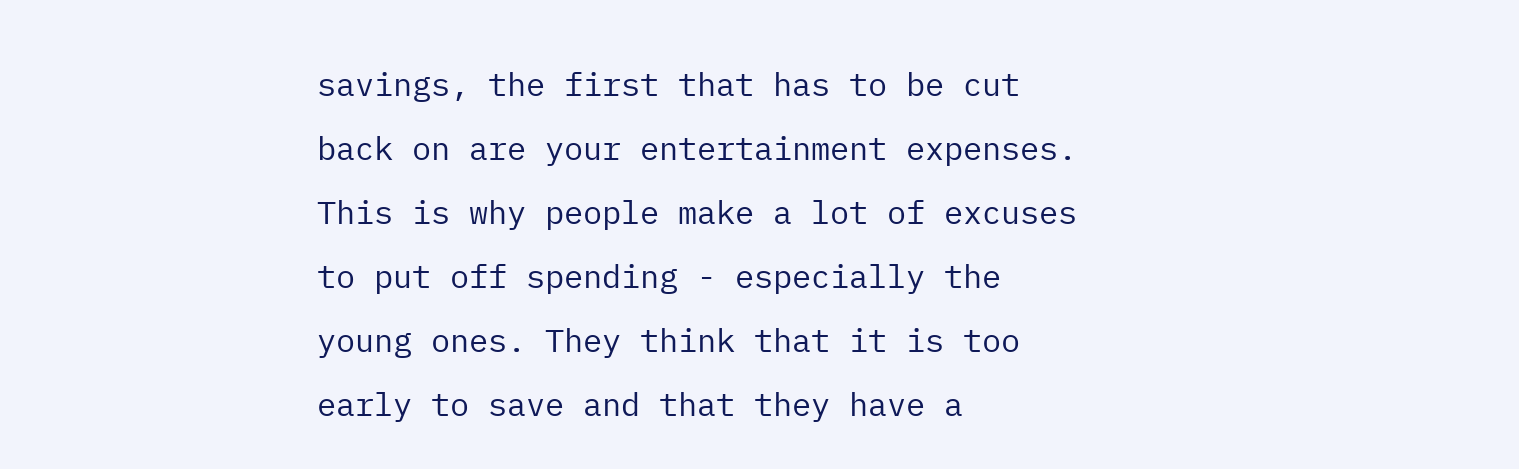savings, the first that has to be cut back on are your entertainment expenses. This is why people make a lot of excuses to put off spending - especially the young ones. They think that it is too early to save and that they have a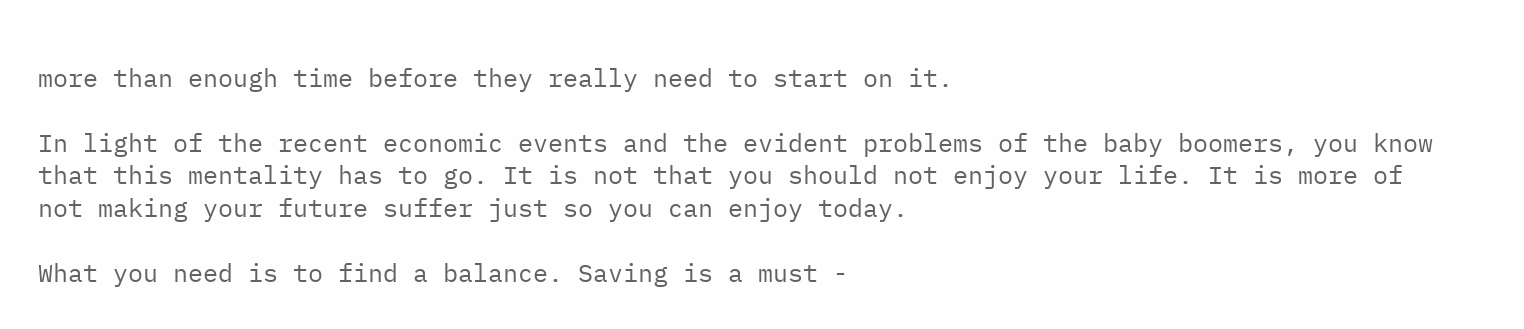more than enough time before they really need to start on it.

In light of the recent economic events and the evident problems of the baby boomers, you know that this mentality has to go. It is not that you should not enjoy your life. It is more of not making your future suffer just so you can enjoy today.

What you need is to find a balance. Saving is a must -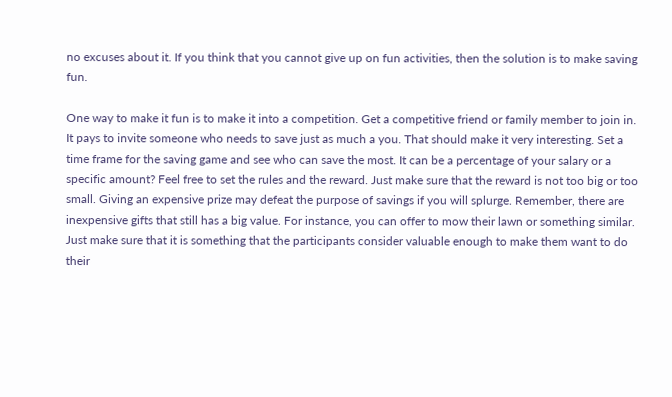no excuses about it. If you think that you cannot give up on fun activities, then the solution is to make saving fun.

One way to make it fun is to make it into a competition. Get a competitive friend or family member to join in. It pays to invite someone who needs to save just as much a you. That should make it very interesting. Set a time frame for the saving game and see who can save the most. It can be a percentage of your salary or a specific amount? Feel free to set the rules and the reward. Just make sure that the reward is not too big or too small. Giving an expensive prize may defeat the purpose of savings if you will splurge. Remember, there are inexpensive gifts that still has a big value. For instance, you can offer to mow their lawn or something similar. Just make sure that it is something that the participants consider valuable enough to make them want to do their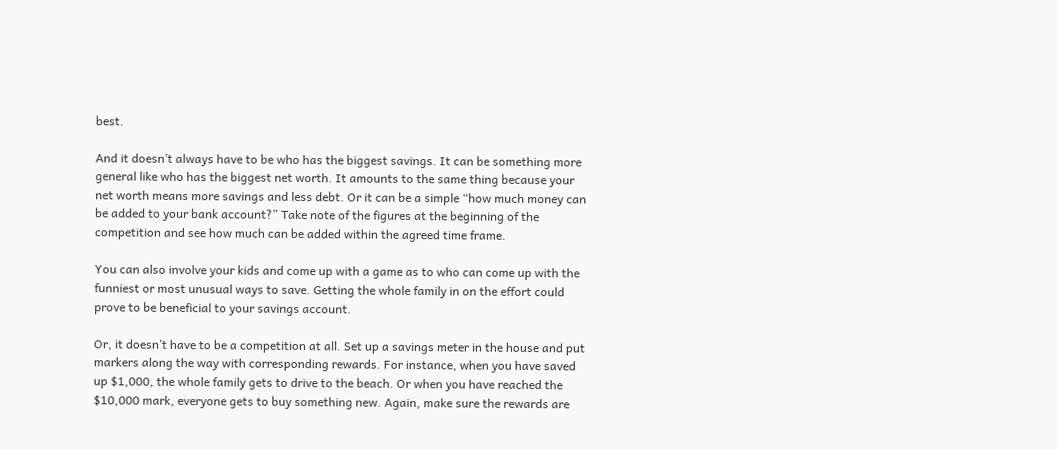best.

And it doesn’t always have to be who has the biggest savings. It can be something more general like who has the biggest net worth. It amounts to the same thing because your net worth means more savings and less debt. Or it can be a simple “how much money can be added to your bank account?” Take note of the figures at the beginning of the competition and see how much can be added within the agreed time frame.

You can also involve your kids and come up with a game as to who can come up with the funniest or most unusual ways to save. Getting the whole family in on the effort could prove to be beneficial to your savings account.

Or, it doesn’t have to be a competition at all. Set up a savings meter in the house and put markers along the way with corresponding rewards. For instance, when you have saved up $1,000, the whole family gets to drive to the beach. Or when you have reached the $10,000 mark, everyone gets to buy something new. Again, make sure the rewards are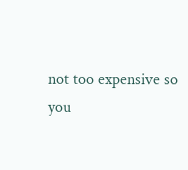not too expensive so you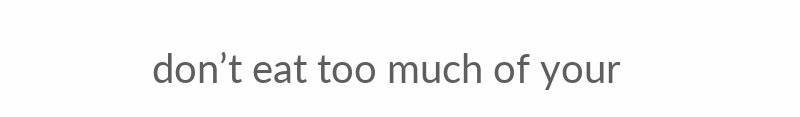don’t eat too much of your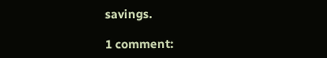savings.

1 comment: